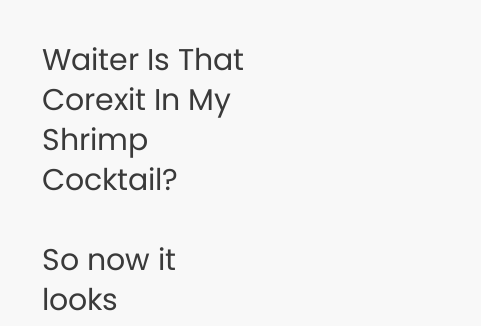Waiter Is That Corexit In My Shrimp Cocktail?

So now it looks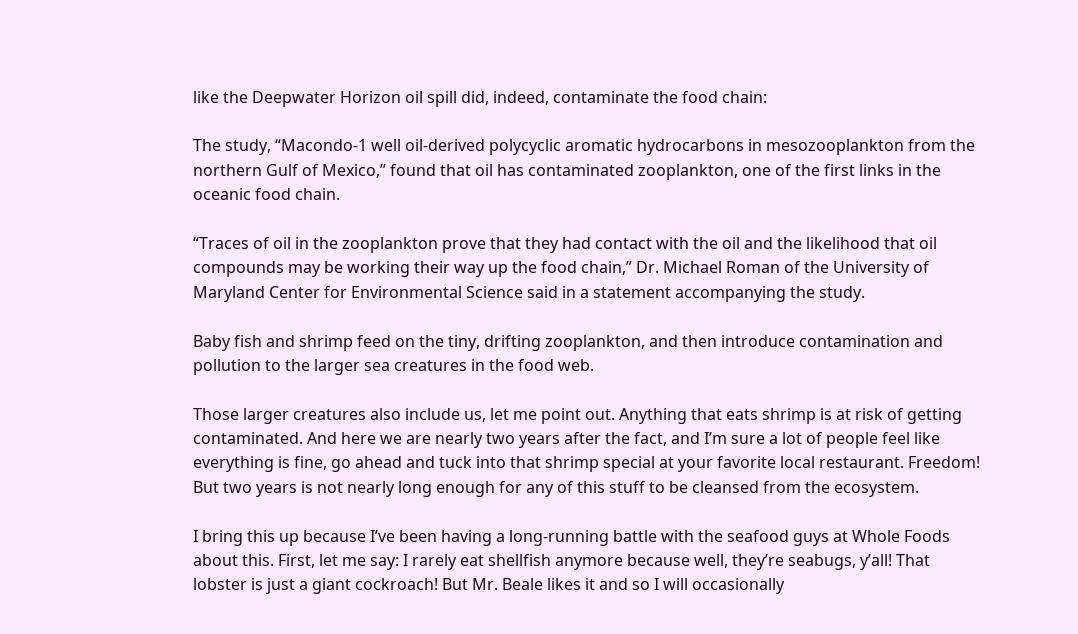like the Deepwater Horizon oil spill did, indeed, contaminate the food chain:

The study, “Macondo-1 well oil-derived polycyclic aromatic hydrocarbons in mesozooplankton from the northern Gulf of Mexico,” found that oil has contaminated zooplankton, one of the first links in the oceanic food chain.

“Traces of oil in the zooplankton prove that they had contact with the oil and the likelihood that oil compounds may be working their way up the food chain,” Dr. Michael Roman of the University of Maryland Center for Environmental Science said in a statement accompanying the study.

Baby fish and shrimp feed on the tiny, drifting zooplankton, and then introduce contamination and pollution to the larger sea creatures in the food web.

Those larger creatures also include us, let me point out. Anything that eats shrimp is at risk of getting contaminated. And here we are nearly two years after the fact, and I’m sure a lot of people feel like everything is fine, go ahead and tuck into that shrimp special at your favorite local restaurant. Freedom! But two years is not nearly long enough for any of this stuff to be cleansed from the ecosystem.

I bring this up because I’ve been having a long-running battle with the seafood guys at Whole Foods about this. First, let me say: I rarely eat shellfish anymore because well, they’re seabugs, y’all! That lobster is just a giant cockroach! But Mr. Beale likes it and so I will occasionally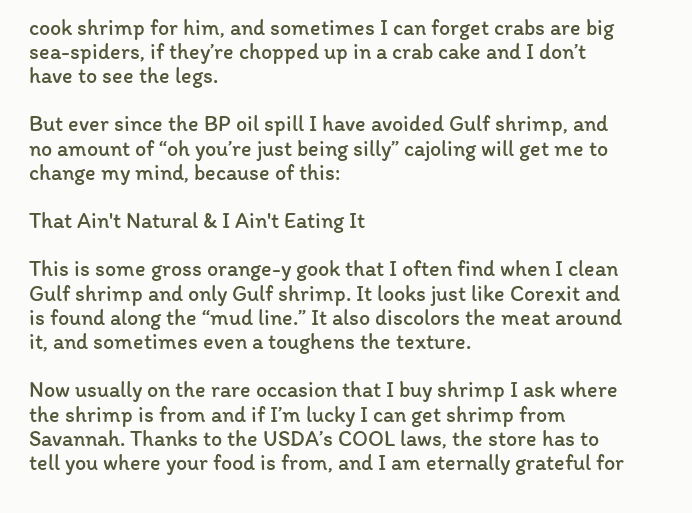cook shrimp for him, and sometimes I can forget crabs are big sea-spiders, if they’re chopped up in a crab cake and I don’t have to see the legs.

But ever since the BP oil spill I have avoided Gulf shrimp, and no amount of “oh you’re just being silly” cajoling will get me to change my mind, because of this:

That Ain't Natural & I Ain't Eating It

This is some gross orange-y gook that I often find when I clean Gulf shrimp and only Gulf shrimp. It looks just like Corexit and is found along the “mud line.” It also discolors the meat around it, and sometimes even a toughens the texture.

Now usually on the rare occasion that I buy shrimp I ask where the shrimp is from and if I’m lucky I can get shrimp from Savannah. Thanks to the USDA’s COOL laws, the store has to tell you where your food is from, and I am eternally grateful for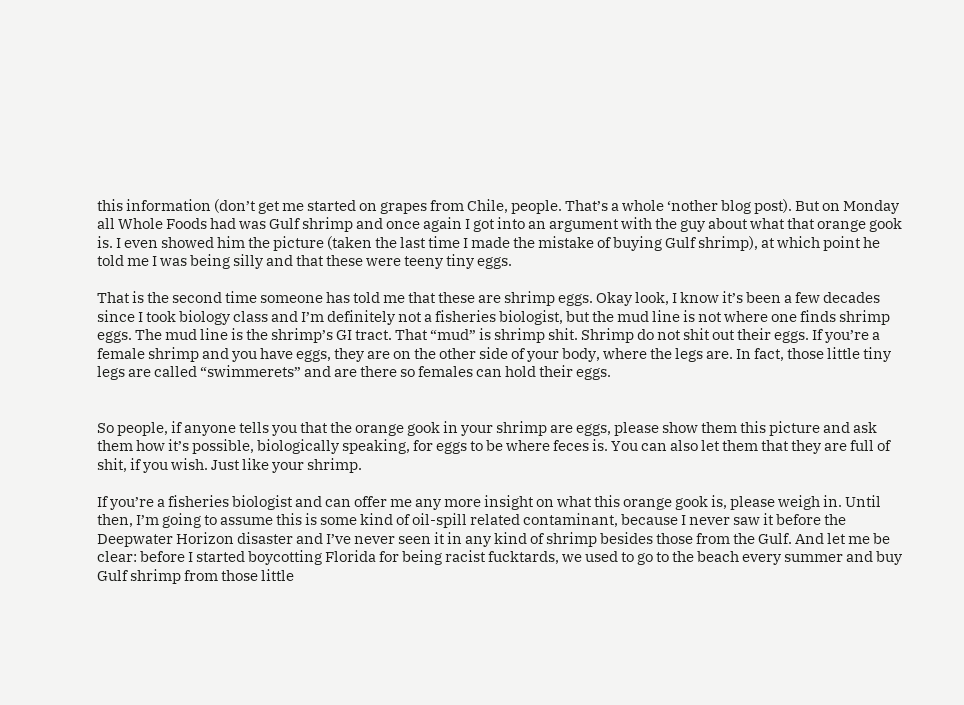this information (don’t get me started on grapes from Chile, people. That’s a whole ‘nother blog post). But on Monday all Whole Foods had was Gulf shrimp and once again I got into an argument with the guy about what that orange gook is. I even showed him the picture (taken the last time I made the mistake of buying Gulf shrimp), at which point he told me I was being silly and that these were teeny tiny eggs.

That is the second time someone has told me that these are shrimp eggs. Okay look, I know it’s been a few decades since I took biology class and I’m definitely not a fisheries biologist, but the mud line is not where one finds shrimp eggs. The mud line is the shrimp’s GI tract. That “mud” is shrimp shit. Shrimp do not shit out their eggs. If you’re a female shrimp and you have eggs, they are on the other side of your body, where the legs are. In fact, those little tiny legs are called “swimmerets” and are there so females can hold their eggs.


So people, if anyone tells you that the orange gook in your shrimp are eggs, please show them this picture and ask them how it’s possible, biologically speaking, for eggs to be where feces is. You can also let them that they are full of shit, if you wish. Just like your shrimp.

If you’re a fisheries biologist and can offer me any more insight on what this orange gook is, please weigh in. Until then, I’m going to assume this is some kind of oil-spill related contaminant, because I never saw it before the Deepwater Horizon disaster and I’ve never seen it in any kind of shrimp besides those from the Gulf. And let me be clear: before I started boycotting Florida for being racist fucktards, we used to go to the beach every summer and buy Gulf shrimp from those little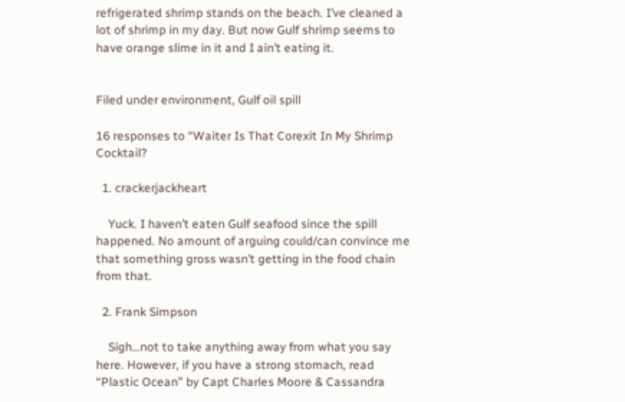refrigerated shrimp stands on the beach. I’ve cleaned a lot of shrimp in my day. But now Gulf shrimp seems to have orange slime in it and I ain’t eating it.


Filed under environment, Gulf oil spill

16 responses to “Waiter Is That Corexit In My Shrimp Cocktail?

  1. crackerjackheart

    Yuck. I haven’t eaten Gulf seafood since the spill happened. No amount of arguing could/can convince me that something gross wasn’t getting in the food chain from that.

  2. Frank Simpson

    Sigh…not to take anything away from what you say here. However, if you have a strong stomach, read “Plastic Ocean” by Capt Charles Moore & Cassandra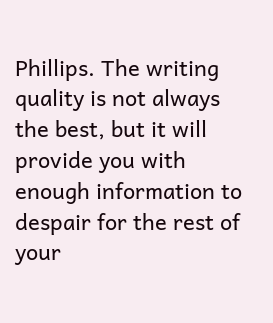Phillips. The writing quality is not always the best, but it will provide you with enough information to despair for the rest of your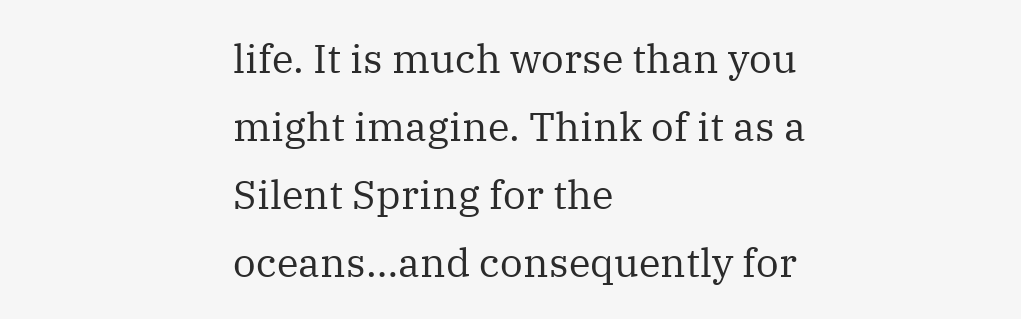life. It is much worse than you might imagine. Think of it as a Silent Spring for the oceans…and consequently for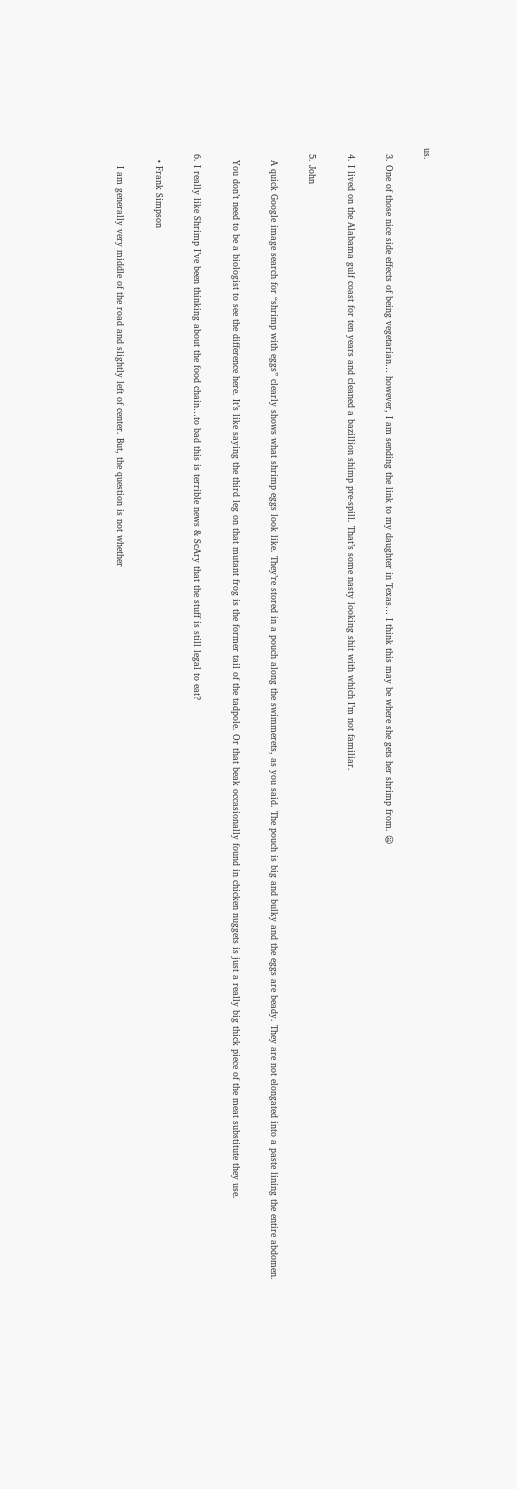us.

  3. One of those nice side effects of being vegetarian… however, I am sending the link to my daughter in Texas… I think this may be where she gets her shrimp from. 😦

  4. I lived on the Alabama gulf coast for ten years and cleaned a bazillion shimp pre-spill. That’s some nasty looking shit with which I’m not familiar.

  5. John

    A quick Google image search for “shrimp with eggs” clearly shows what shrimp eggs look like. They’re stored in a pouch along the swimmerets, as you said. The pouch is big and bulky and the eggs are beady. They are not elongated into a paste lining the entire abdomen.

    You don’t need to be a biologist to see the difference here. It’s like saying the third leg on that mutant frog is the former tail of the tadpole. Or that beak occasionally found in chicken nuggets is just a really big thick piece of the meat substitute they use.

  6. I really like Shrimp I’ve been thinking about the food chain…to bad this is terrible news & ScAry that the stuff is still legal to eat?

    • Frank Simpson

      I am generally very middle of the road and slightly left of center. But, the question is not whether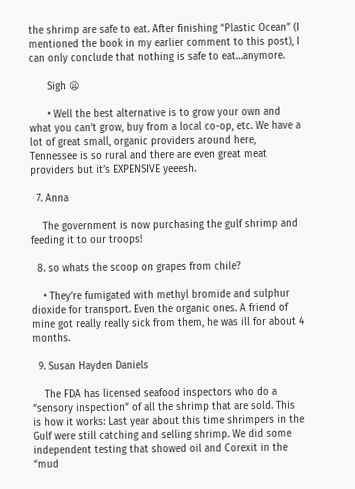the shrimp are safe to eat. After finishing “Plastic Ocean” (I mentioned the book in my earlier comment to this post), I can only conclude that nothing is safe to eat…anymore.

      Sigh 😦

      • Well the best alternative is to grow your own and what you can’t grow, buy from a local co-op, etc. We have a lot of great small, organic providers around here, Tennessee is so rural and there are even great meat providers but it’s EXPENSIVE yeeesh.

  7. Anna

    The government is now purchasing the gulf shrimp and feeding it to our troops!

  8. so whats the scoop on grapes from chile?

    • They’re fumigated with methyl bromide and sulphur dioxide for transport. Even the organic ones. A friend of mine got really really sick from them, he was ill for about 4 months.

  9. Susan Hayden Daniels

    The FDA has licensed seafood inspectors who do a “sensory inspection” of all the shrimp that are sold. This is how it works: Last year about this time shrimpers in the Gulf were still catching and selling shrimp. We did some independent testing that showed oil and Corexit in the “mud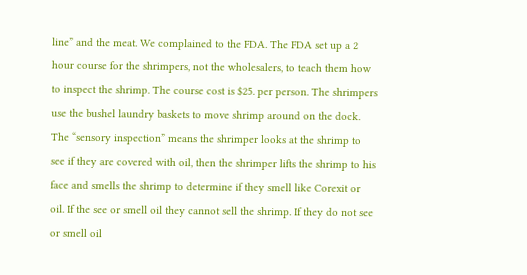line” and the meat. We complained to the FDA. The FDA set up a 2 hour course for the shrimpers, not the wholesalers, to teach them how to inspect the shrimp. The course cost is $25. per person. The shrimpers use the bushel laundry baskets to move shrimp around on the dock. The “sensory inspection” means the shrimper looks at the shrimp to see if they are covered with oil, then the shrimper lifts the shrimp to his face and smells the shrimp to determine if they smell like Corexit or oil. If the see or smell oil they cannot sell the shrimp. If they do not see or smell oil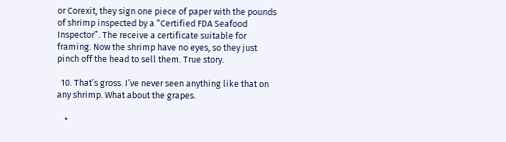or Corexit, they sign one piece of paper with the pounds of shrimp inspected by a “Certified FDA Seafood Inspector”. The receive a certificate suitable for framing. Now the shrimp have no eyes, so they just pinch off the head to sell them. True story.

  10. That’s gross. I’ve never seen anything like that on any shrimp. What about the grapes.

    •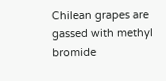Chilean grapes are gassed with methyl bromide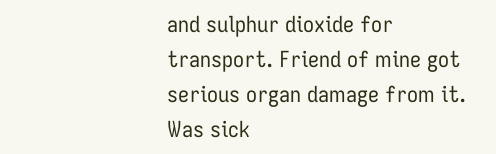and sulphur dioxide for transport. Friend of mine got serious organ damage from it. Was sick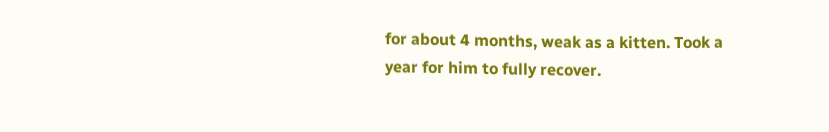for about 4 months, weak as a kitten. Took a year for him to fully recover.